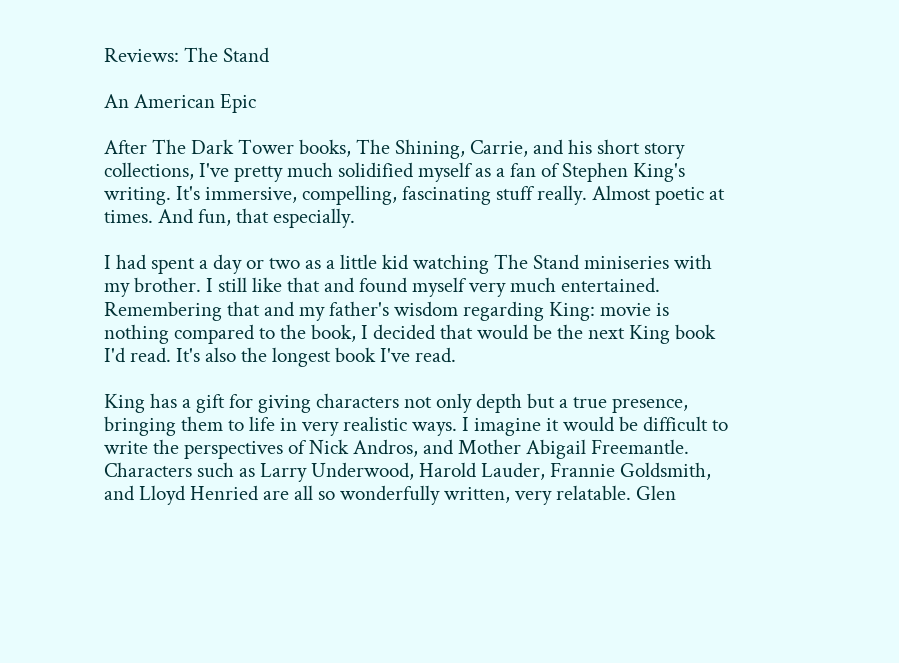Reviews: The Stand

An American Epic

After The Dark Tower books, The Shining, Carrie, and his short story collections, I've pretty much solidified myself as a fan of Stephen King's writing. It's immersive, compelling, fascinating stuff really. Almost poetic at times. And fun, that especially.

I had spent a day or two as a little kid watching The Stand miniseries with my brother. I still like that and found myself very much entertained. Remembering that and my father's wisdom regarding King: movie is nothing compared to the book, I decided that would be the next King book I'd read. It's also the longest book I've read.

King has a gift for giving characters not only depth but a true presence, bringing them to life in very realistic ways. I imagine it would be difficult to write the perspectives of Nick Andros, and Mother Abigail Freemantle. Characters such as Larry Underwood, Harold Lauder, Frannie Goldsmith, and Lloyd Henried are all so wonderfully written, very relatable. Glen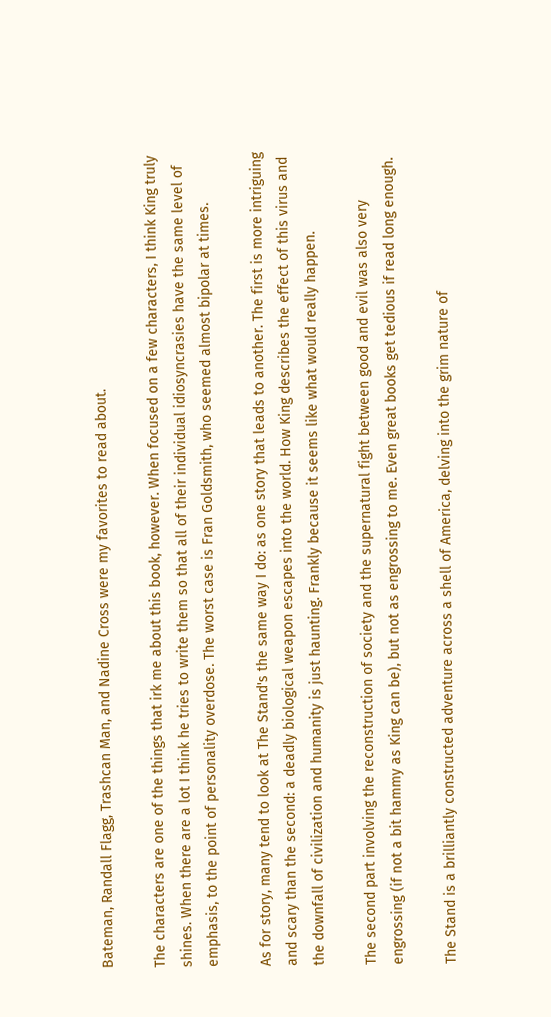Bateman, Randall Flagg, Trashcan Man, and Nadine Cross were my favorites to read about.

The characters are one of the things that irk me about this book, however. When focused on a few characters, I think King truly shines. When there are a lot I think he tries to write them so that all of their individual idiosyncrasies have the same level of emphasis, to the point of personality overdose. The worst case is Fran Goldsmith, who seemed almost bipolar at times.

As for story, many tend to look at The Stand's the same way I do: as one story that leads to another. The first is more intriguing and scary than the second: a deadly biological weapon escapes into the world. How King describes the effect of this virus and the downfall of civilization and humanity is just haunting. Frankly because it seems like what would really happen.

The second part involving the reconstruction of society and the supernatural fight between good and evil was also very engrossing (if not a bit hammy as King can be), but not as engrossing to me. Even great books get tedious if read long enough.

The Stand is a brilliantly constructed adventure across a shell of America, delving into the grim nature of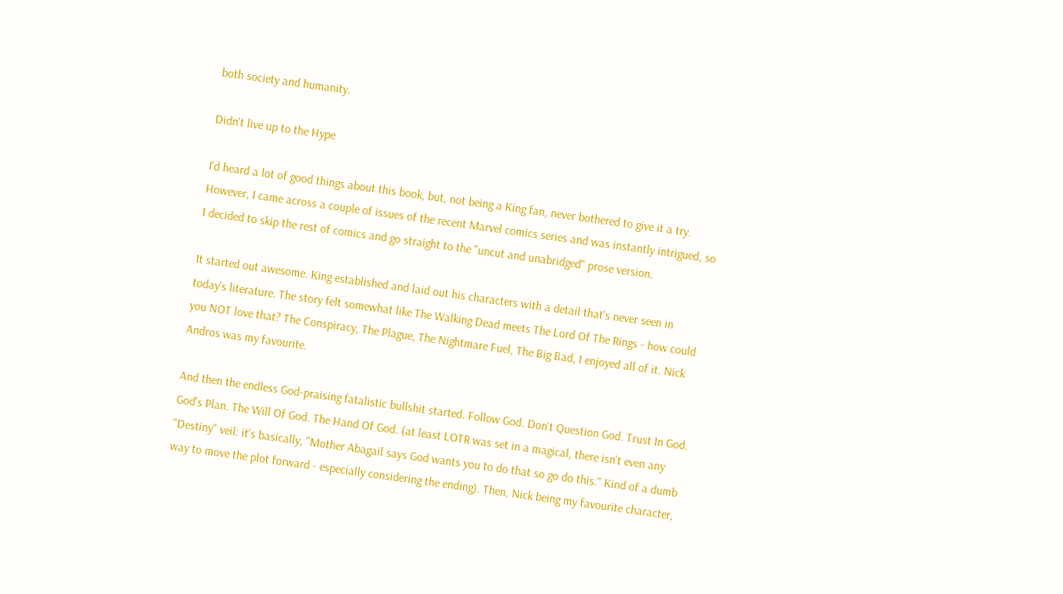both society and humanity.

Didn't live up to the Hype

I'd heard a lot of good things about this book, but, not being a King fan, never bothered to give it a try. However, I came across a couple of issues of the recent Marvel comics series and was instantly intrigued, so I decided to skip the rest of comics and go straight to the "uncut and unabridged" prose version.

It started out awesome. King established and laid out his characters with a detail that's never seen in today's literature. The story felt somewhat like The Walking Dead meets The Lord Of The Rings - how could you NOT love that? The Conspiracy, The Plague, The Nightmare Fuel, The Big Bad, I enjoyed all of it. Nick Andros was my favourite.

And then the endless God-praising fatalistic bullshit started. Follow God. Don't Question God. Trust In God. God's Plan. The Will Of God. The Hand Of God. (at least LOTR was set in a magical, there isn't even any "Destiny" veil: it's basically, "Mother Abagail says God wants you to do that so go do this." Kind of a dumb way to move the plot forward - especially considering the ending). Then, Nick being my favourite character,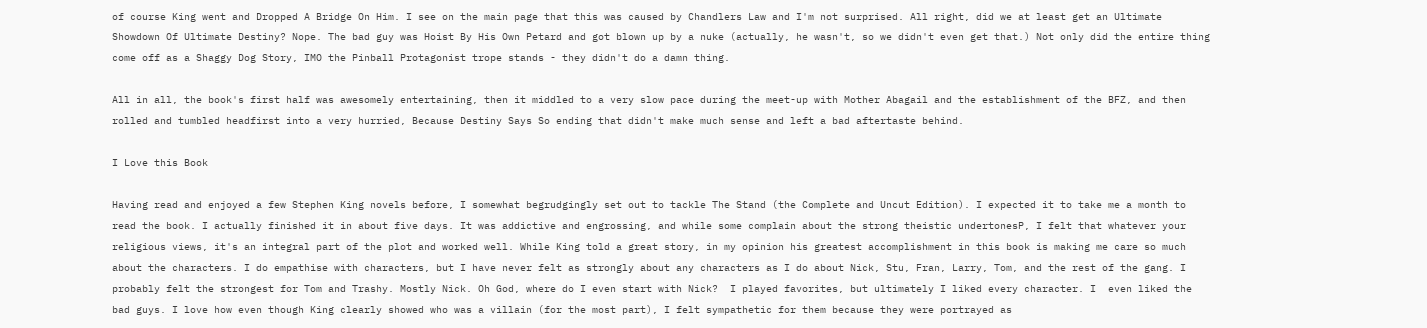of course King went and Dropped A Bridge On Him. I see on the main page that this was caused by Chandlers Law and I'm not surprised. All right, did we at least get an Ultimate Showdown Of Ultimate Destiny? Nope. The bad guy was Hoist By His Own Petard and got blown up by a nuke (actually, he wasn't, so we didn't even get that.) Not only did the entire thing come off as a Shaggy Dog Story, IMO the Pinball Protagonist trope stands - they didn't do a damn thing.

All in all, the book's first half was awesomely entertaining, then it middled to a very slow pace during the meet-up with Mother Abagail and the establishment of the BFZ, and then rolled and tumbled headfirst into a very hurried, Because Destiny Says So ending that didn't make much sense and left a bad aftertaste behind.

I Love this Book

Having read and enjoyed a few Stephen King novels before, I somewhat begrudgingly set out to tackle The Stand (the Complete and Uncut Edition). I expected it to take me a month to read the book. I actually finished it in about five days. It was addictive and engrossing, and while some complain about the strong theistic undertonesP, I felt that whatever your religious views, it's an integral part of the plot and worked well. While King told a great story, in my opinion his greatest accomplishment in this book is making me care so much about the characters. I do empathise with characters, but I have never felt as strongly about any characters as I do about Nick, Stu, Fran, Larry, Tom, and the rest of the gang. I probably felt the strongest for Tom and Trashy. Mostly Nick. Oh God, where do I even start with Nick?  I played favorites, but ultimately I liked every character. I  even liked the bad guys. I love how even though King clearly showed who was a villain (for the most part), I felt sympathetic for them because they were portrayed as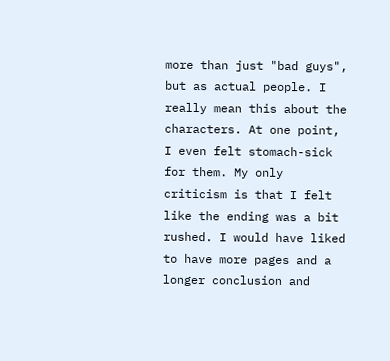more than just "bad guys", but as actual people. I really mean this about the characters. At one point, I even felt stomach-sick for them. My only criticism is that I felt like the ending was a bit rushed. I would have liked to have more pages and a longer conclusion and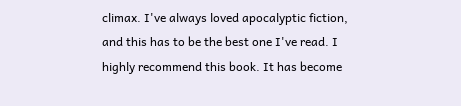climax. I've always loved apocalyptic fiction, and this has to be the best one I've read. I highly recommend this book. It has become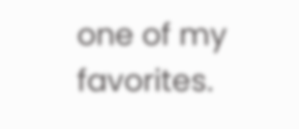one of my favorites.